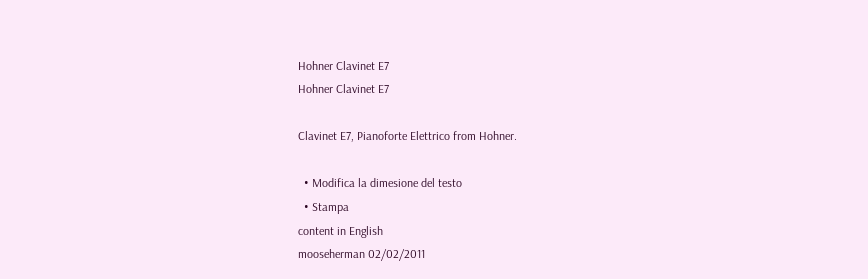Hohner Clavinet E7
Hohner Clavinet E7

Clavinet E7, Pianoforte Elettrico from Hohner.

  • Modifica la dimesione del testo
  • Stampa
content in English
mooseherman 02/02/2011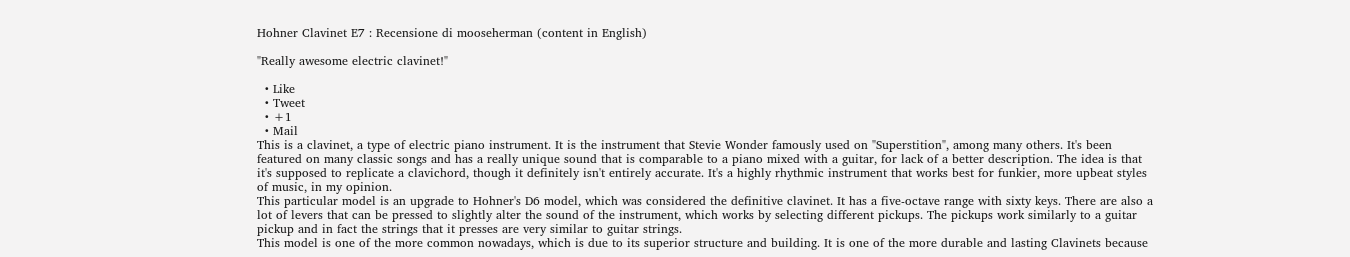Hohner Clavinet E7 : Recensione di mooseherman (content in English)

"Really awesome electric clavinet!"

  • Like
  • Tweet
  • +1
  • Mail
This is a clavinet, a type of electric piano instrument. It is the instrument that Stevie Wonder famously used on "Superstition", among many others. It's been featured on many classic songs and has a really unique sound that is comparable to a piano mixed with a guitar, for lack of a better description. The idea is that it's supposed to replicate a clavichord, though it definitely isn't entirely accurate. It's a highly rhythmic instrument that works best for funkier, more upbeat styles of music, in my opinion.
This particular model is an upgrade to Hohner's D6 model, which was considered the definitive clavinet. It has a five-octave range with sixty keys. There are also a lot of levers that can be pressed to slightly alter the sound of the instrument, which works by selecting different pickups. The pickups work similarly to a guitar pickup and in fact the strings that it presses are very similar to guitar strings.
This model is one of the more common nowadays, which is due to its superior structure and building. It is one of the more durable and lasting Clavinets because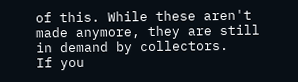of this. While these aren't made anymore, they are still in demand by collectors.
If you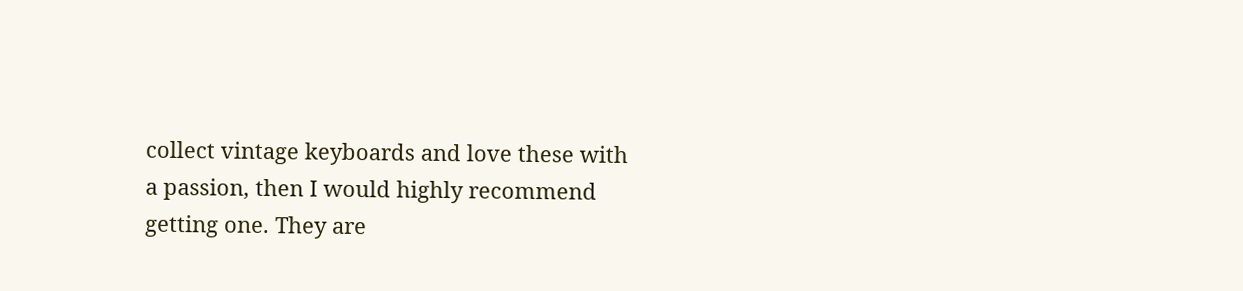collect vintage keyboards and love these with a passion, then I would highly recommend getting one. They are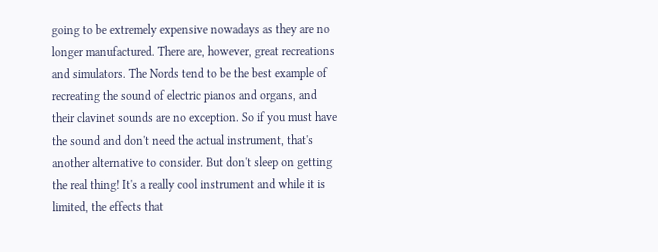going to be extremely expensive nowadays as they are no longer manufactured. There are, however, great recreations and simulators. The Nords tend to be the best example of recreating the sound of electric pianos and organs, and their clavinet sounds are no exception. So if you must have the sound and don't need the actual instrument, that's another alternative to consider. But don't sleep on getting the real thing! It's a really cool instrument and while it is limited, the effects that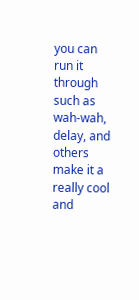you can run it through such as wah-wah, delay, and others make it a really cool and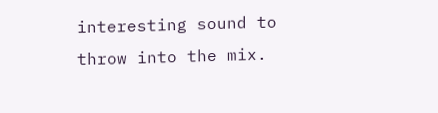interesting sound to throw into the mix.